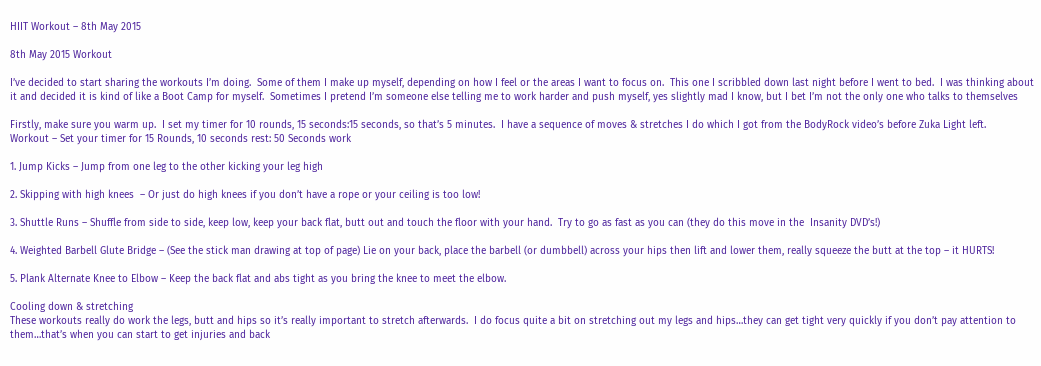HIIT Workout – 8th May 2015

8th May 2015 Workout

I’ve decided to start sharing the workouts I’m doing.  Some of them I make up myself, depending on how I feel or the areas I want to focus on.  This one I scribbled down last night before I went to bed.  I was thinking about it and decided it is kind of like a Boot Camp for myself.  Sometimes I pretend I’m someone else telling me to work harder and push myself, yes slightly mad I know, but I bet I’m not the only one who talks to themselves

Firstly, make sure you warm up.  I set my timer for 10 rounds, 15 seconds:15 seconds, so that’s 5 minutes.  I have a sequence of moves & stretches I do which I got from the BodyRock video’s before Zuka Light left.
Workout – Set your timer for 15 Rounds, 10 seconds rest: 50 Seconds work

1. Jump Kicks – Jump from one leg to the other kicking your leg high

2. Skipping with high knees  – Or just do high knees if you don’t have a rope or your ceiling is too low!

3. Shuttle Runs – Shuffle from side to side, keep low, keep your back flat, butt out and touch the floor with your hand.  Try to go as fast as you can (they do this move in the  Insanity DVD’s!)

4. Weighted Barbell Glute Bridge – (See the stick man drawing at top of page) Lie on your back, place the barbell (or dumbbell) across your hips then lift and lower them, really squeeze the butt at the top – it HURTS!

5. Plank Alternate Knee to Elbow – Keep the back flat and abs tight as you bring the knee to meet the elbow.

Cooling down & stretching
These workouts really do work the legs, butt and hips so it’s really important to stretch afterwards.  I do focus quite a bit on stretching out my legs and hips…they can get tight very quickly if you don’t pay attention to them…that’s when you can start to get injuries and back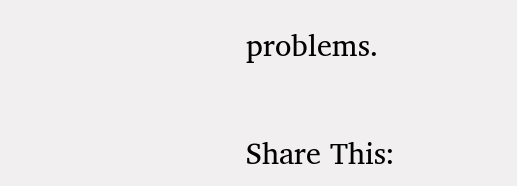problems.


Share This: